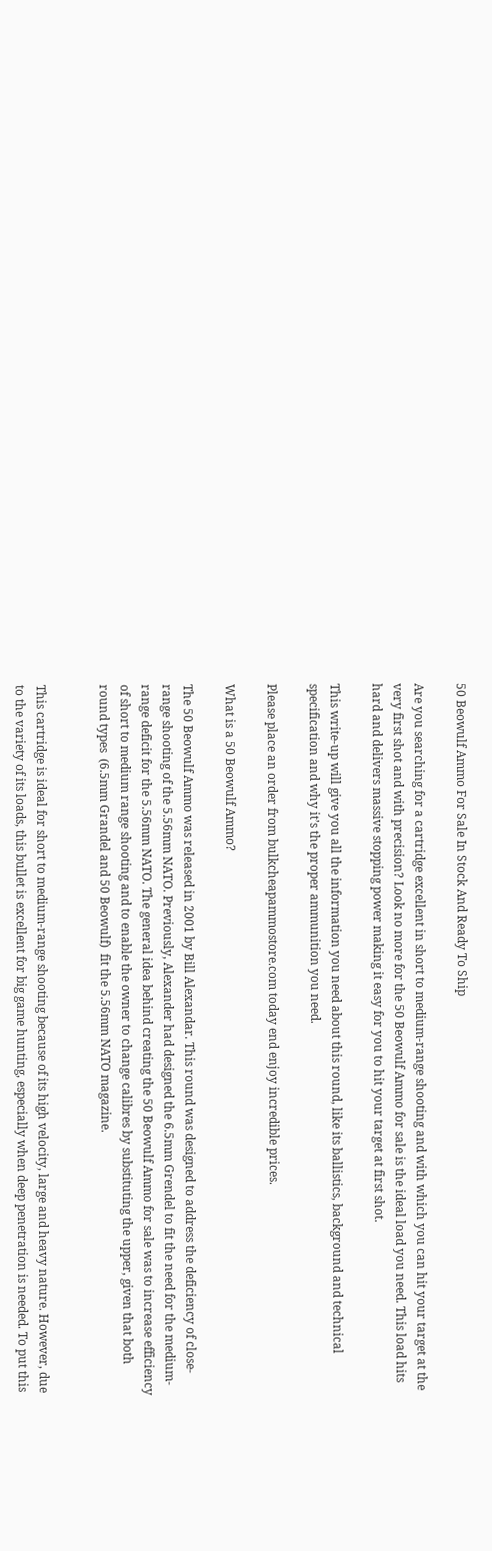50 Beowulf Ammo For Sale In Stock And Ready To Ship

Are you searching for a cartridge excellent in short to medium-range shooting and with which you can hit your target at the very first shot and with precision? Look no more for the 50 Beowulf Ammo for sale is the ideal load you need. This load hits hard and delivers massive stopping power making it easy for you to hit your target at first shot.

This write-up will give you all the information you need about this round, like its ballistics, background and technical specification and why it’s the proper ammunition you need.

Please place an order from bulkcheapammostore.com today end enjoy incredible prices.

What is a 50 Beowulf Ammo?

The 50 Beowulf Ammo was released in 2001 by Bill Alexandar. This round was designed to address the deficiency of close-range shooting of the 5.56mm NATO. Previously, Alexander had designed the 6.5mm Grendel to fit the need for the medium-range deficit for the 5.56mm NATO. The general idea behind creating the 50 Beowulf Ammo for sale was to increase efficiency of short to medium range shooting and to enable the owner to change calibres by substituting the upper, given that both round types  (6.5mm Grandel and 50 Beowulf)  fit the 5.56mm NATO magazine.


This cartridge is ideal for short to medium-range shooting because of its high velocity, large and heavy nature. However, due to the variety of its loads, this bullet is excellent for big game hunting, especially when deep penetration is needed. To put this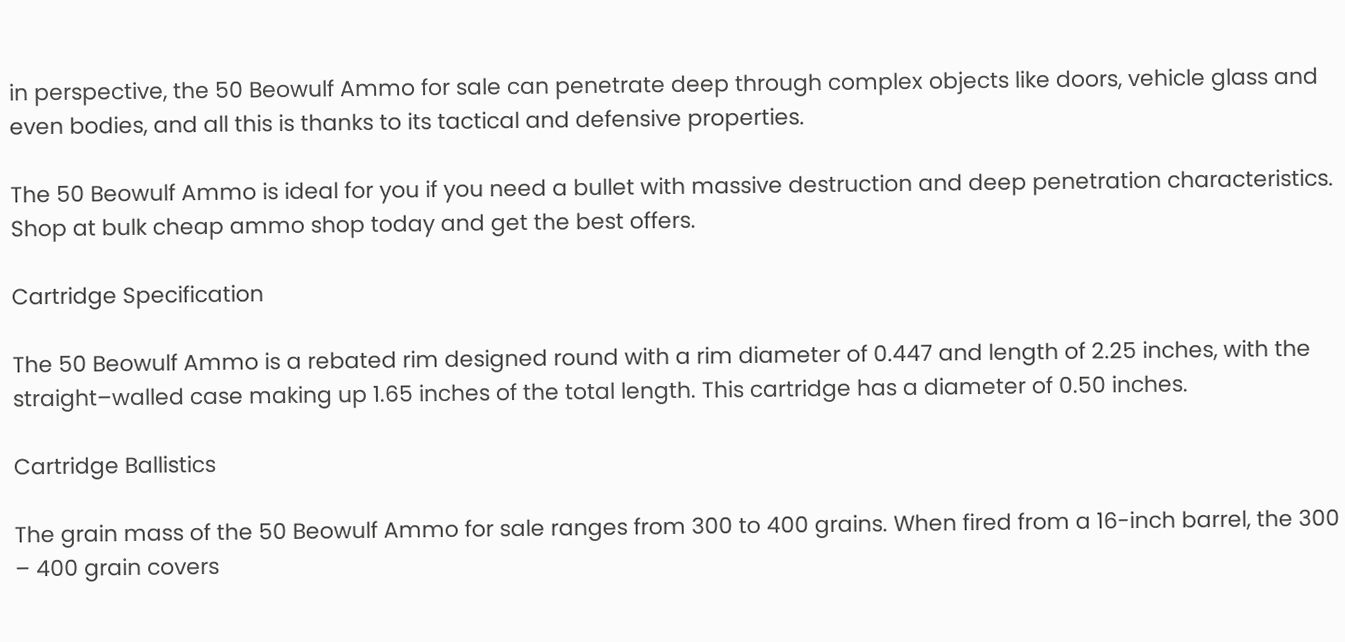in perspective, the 50 Beowulf Ammo for sale can penetrate deep through complex objects like doors, vehicle glass and even bodies, and all this is thanks to its tactical and defensive properties.

The 50 Beowulf Ammo is ideal for you if you need a bullet with massive destruction and deep penetration characteristics. Shop at bulk cheap ammo shop today and get the best offers.

Cartridge Specification

The 50 Beowulf Ammo is a rebated rim designed round with a rim diameter of 0.447 and length of 2.25 inches, with the straight–walled case making up 1.65 inches of the total length. This cartridge has a diameter of 0.50 inches.

Cartridge Ballistics

The grain mass of the 50 Beowulf Ammo for sale ranges from 300 to 400 grains. When fired from a 16-inch barrel, the 300 – 400 grain covers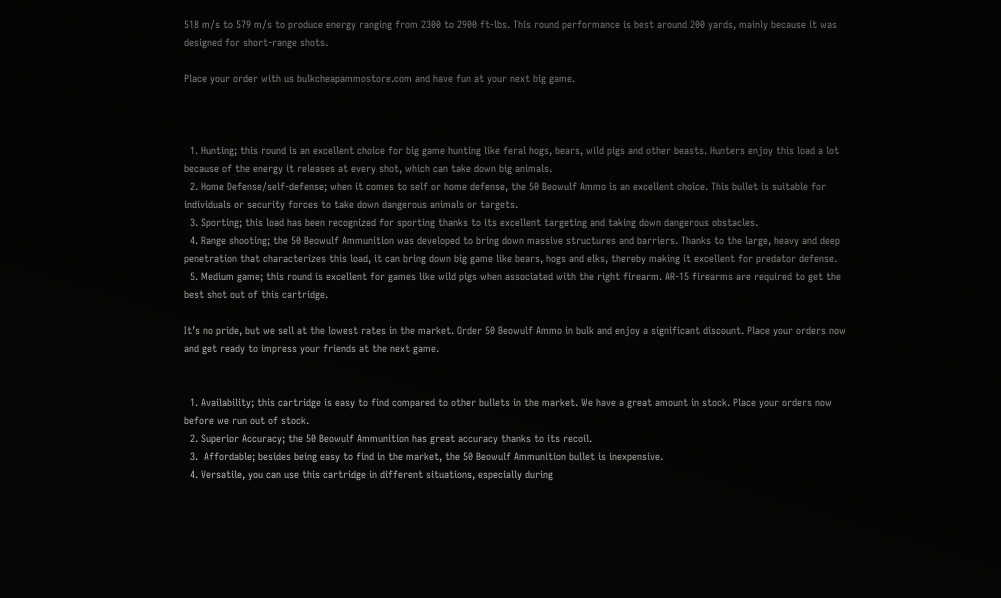518 m/s to 579 m/s to produce energy ranging from 2300 to 2900 ft-lbs. This round performance is best around 200 yards, mainly because it was designed for short-range shots.

Place your order with us bulkcheapammostore.com and have fun at your next big game.



  1. Hunting; this round is an excellent choice for big game hunting like feral hogs, bears, wild pigs and other beasts. Hunters enjoy this load a lot because of the energy it releases at every shot, which can take down big animals.
  2. Home Defense/self-defense; when it comes to self or home defense, the 50 Beowulf Ammo is an excellent choice. This bullet is suitable for individuals or security forces to take down dangerous animals or targets.
  3. Sporting; this load has been recognized for sporting thanks to its excellent targeting and taking down dangerous obstacles.
  4. Range shooting; the 50 Beowulf Ammunition was developed to bring down massive structures and barriers. Thanks to the large, heavy and deep penetration that characterizes this load, it can bring down big game like bears, hogs and elks, thereby making it excellent for predator defense.
  5. Medium game; this round is excellent for games like wild pigs when associated with the right firearm. AR-15 firearms are required to get the best shot out of this cartridge.

It’s no pride, but we sell at the lowest rates in the market. Order 50 Beowulf Ammo in bulk and enjoy a significant discount. Place your orders now and get ready to impress your friends at the next game.


  1. Availability; this cartridge is easy to find compared to other bullets in the market. We have a great amount in stock. Place your orders now before we run out of stock.
  2. Superior Accuracy; the 50 Beowulf Ammunition has great accuracy thanks to its recoil.
  3.  Affordable; besides being easy to find in the market, the 50 Beowulf Ammunition bullet is inexpensive.
  4. Versatile, you can use this cartridge in different situations, especially during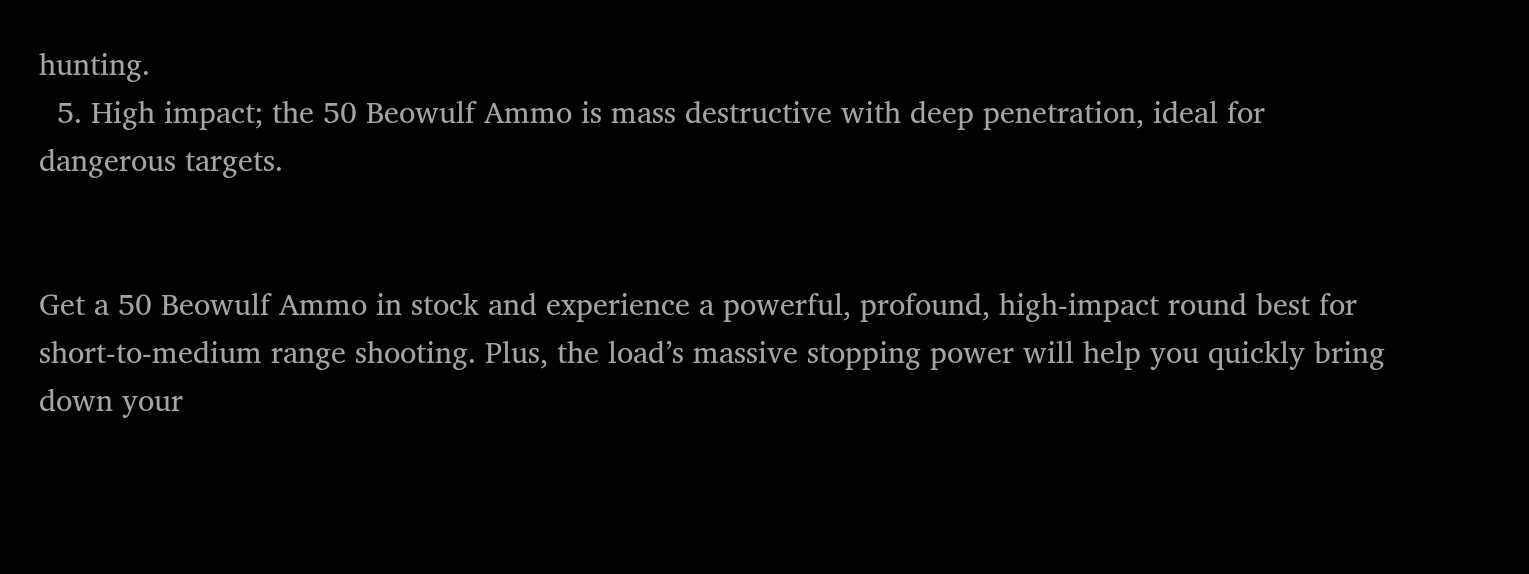hunting.
  5. High impact; the 50 Beowulf Ammo is mass destructive with deep penetration, ideal for dangerous targets.


Get a 50 Beowulf Ammo in stock and experience a powerful, profound, high-impact round best for short-to-medium range shooting. Plus, the load’s massive stopping power will help you quickly bring down your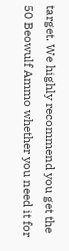target. We highly recommend you get the 50 Beowulf Ammo whether you need it for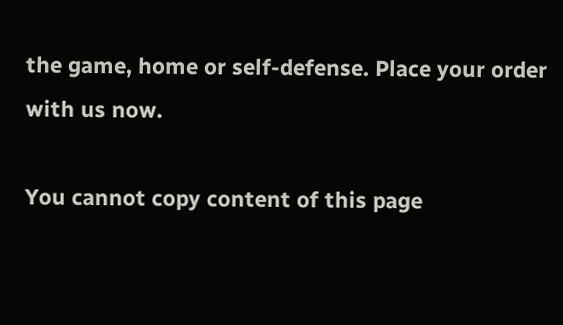the game, home or self-defense. Place your order with us now.

You cannot copy content of this page